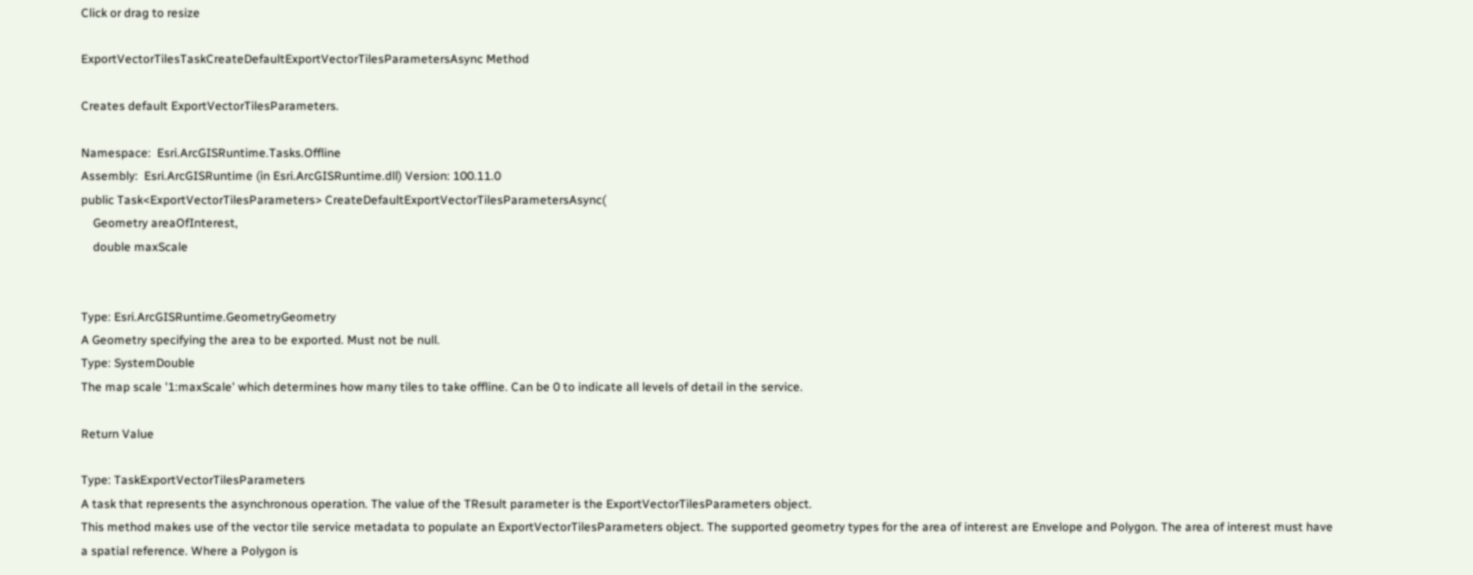Click or drag to resize

ExportVectorTilesTaskCreateDefaultExportVectorTilesParametersAsync Method

Creates default ExportVectorTilesParameters.

Namespace:  Esri.ArcGISRuntime.Tasks.Offline
Assembly:  Esri.ArcGISRuntime (in Esri.ArcGISRuntime.dll) Version: 100.11.0
public Task<ExportVectorTilesParameters> CreateDefaultExportVectorTilesParametersAsync(
    Geometry areaOfInterest,
    double maxScale


Type: Esri.ArcGISRuntime.GeometryGeometry
A Geometry specifying the area to be exported. Must not be null.
Type: SystemDouble
The map scale '1:maxScale' which determines how many tiles to take offline. Can be 0 to indicate all levels of detail in the service.

Return Value

Type: TaskExportVectorTilesParameters
A task that represents the asynchronous operation. The value of the TResult parameter is the ExportVectorTilesParameters object.
This method makes use of the vector tile service metadata to populate an ExportVectorTilesParameters object. The supported geometry types for the area of interest are Envelope and Polygon. The area of interest must have a spatial reference. Where a Polygon is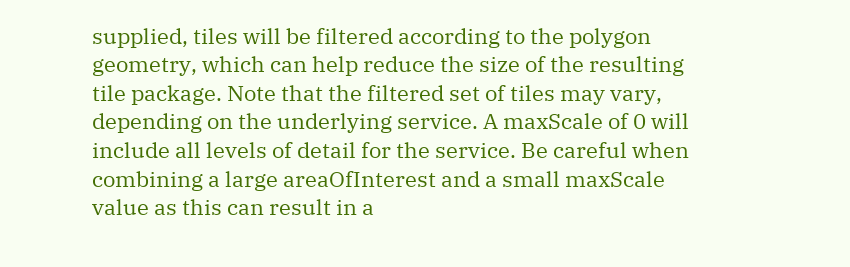supplied, tiles will be filtered according to the polygon geometry, which can help reduce the size of the resulting tile package. Note that the filtered set of tiles may vary, depending on the underlying service. A maxScale of 0 will include all levels of detail for the service. Be careful when combining a large areaOfInterest and a small maxScale value as this can result in a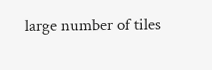large number of tiles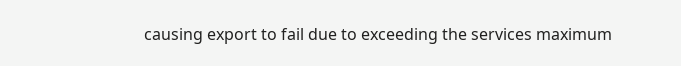causing export to fail due to exceeding the services maximum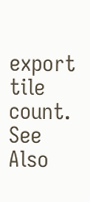export tile count.
See Also